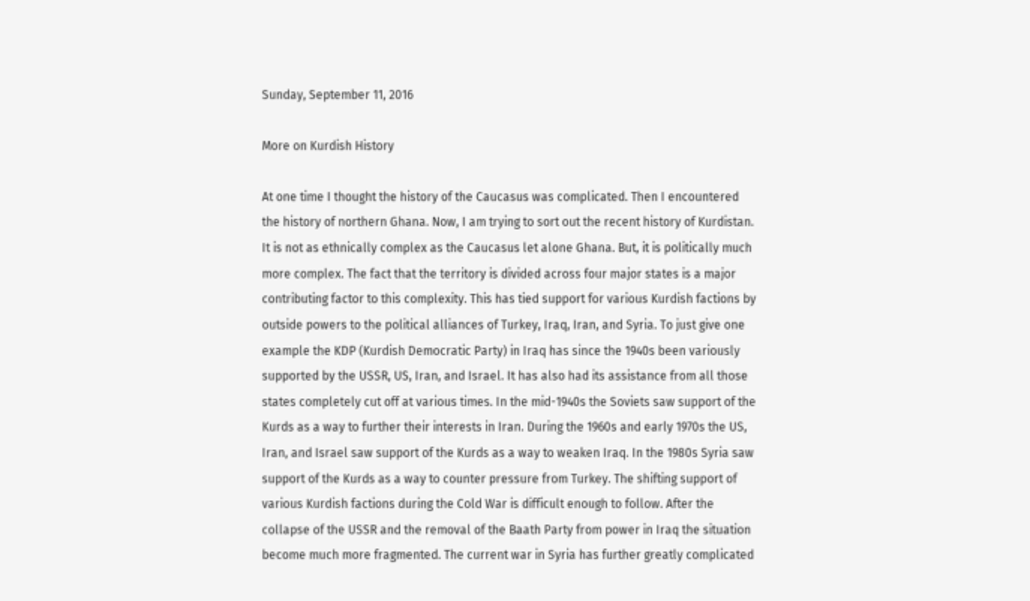Sunday, September 11, 2016

More on Kurdish History

At one time I thought the history of the Caucasus was complicated. Then I encountered the history of northern Ghana. Now, I am trying to sort out the recent history of Kurdistan. It is not as ethnically complex as the Caucasus let alone Ghana. But, it is politically much more complex. The fact that the territory is divided across four major states is a major contributing factor to this complexity. This has tied support for various Kurdish factions by outside powers to the political alliances of Turkey, Iraq, Iran, and Syria. To just give one example the KDP (Kurdish Democratic Party) in Iraq has since the 1940s been variously supported by the USSR, US, Iran, and Israel. It has also had its assistance from all those states completely cut off at various times. In the mid-1940s the Soviets saw support of the Kurds as a way to further their interests in Iran. During the 1960s and early 1970s the US, Iran, and Israel saw support of the Kurds as a way to weaken Iraq. In the 1980s Syria saw support of the Kurds as a way to counter pressure from Turkey. The shifting support of various Kurdish factions during the Cold War is difficult enough to follow. After the collapse of the USSR and the removal of the Baath Party from power in Iraq the situation become much more fragmented. The current war in Syria has further greatly complicated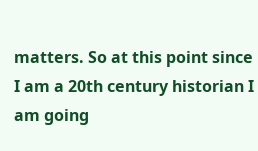matters. So at this point since I am a 20th century historian I am going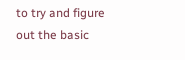to try and figure out the basic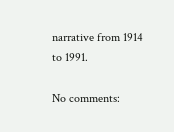narrative from 1914 to 1991.

No comments: